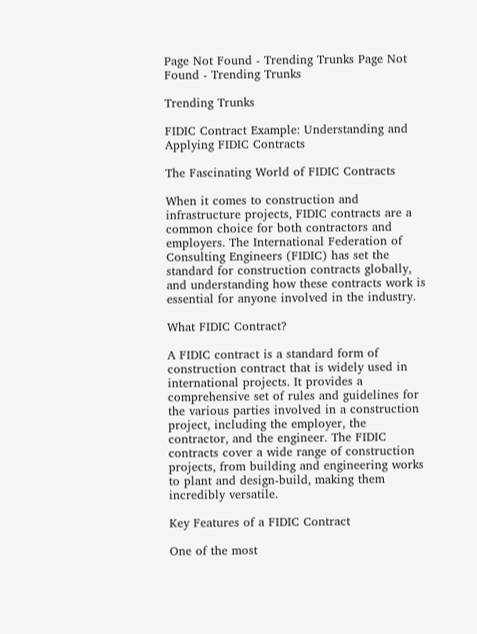Page Not Found - Trending Trunks Page Not Found - Trending Trunks

Trending Trunks

FIDIC Contract Example: Understanding and Applying FIDIC Contracts

The Fascinating World of FIDIC Contracts

When it comes to construction and infrastructure projects, FIDIC contracts are a common choice for both contractors and employers. The International Federation of Consulting Engineers (FIDIC) has set the standard for construction contracts globally, and understanding how these contracts work is essential for anyone involved in the industry.

What FIDIC Contract?

A FIDIC contract is a standard form of construction contract that is widely used in international projects. It provides a comprehensive set of rules and guidelines for the various parties involved in a construction project, including the employer, the contractor, and the engineer. The FIDIC contracts cover a wide range of construction projects, from building and engineering works to plant and design-build, making them incredibly versatile.

Key Features of a FIDIC Contract

One of the most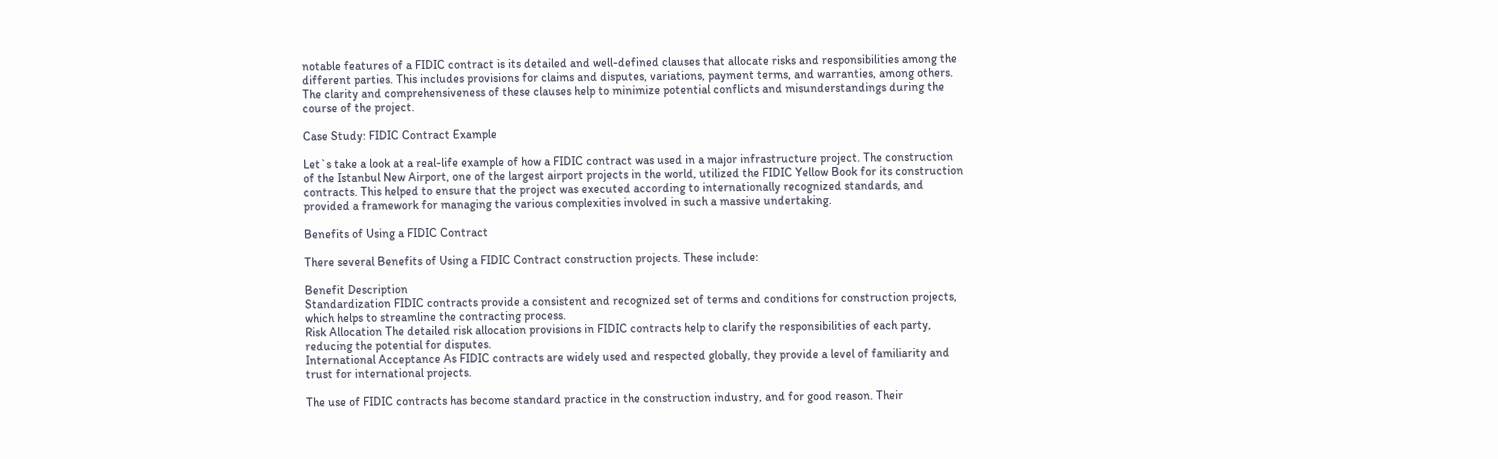notable features of a FIDIC contract is its detailed and well-defined clauses that allocate risks and responsibilities among the different parties. This includes provisions for claims and disputes, variations, payment terms, and warranties, among others. The clarity and comprehensiveness of these clauses help to minimize potential conflicts and misunderstandings during the course of the project.

Case Study: FIDIC Contract Example

Let`s take a look at a real-life example of how a FIDIC contract was used in a major infrastructure project. The construction of the Istanbul New Airport, one of the largest airport projects in the world, utilized the FIDIC Yellow Book for its construction contracts. This helped to ensure that the project was executed according to internationally recognized standards, and provided a framework for managing the various complexities involved in such a massive undertaking.

Benefits of Using a FIDIC Contract

There several Benefits of Using a FIDIC Contract construction projects. These include:

Benefit Description
Standardization FIDIC contracts provide a consistent and recognized set of terms and conditions for construction projects, which helps to streamline the contracting process.
Risk Allocation The detailed risk allocation provisions in FIDIC contracts help to clarify the responsibilities of each party, reducing the potential for disputes.
International Acceptance As FIDIC contracts are widely used and respected globally, they provide a level of familiarity and trust for international projects.

The use of FIDIC contracts has become standard practice in the construction industry, and for good reason. Their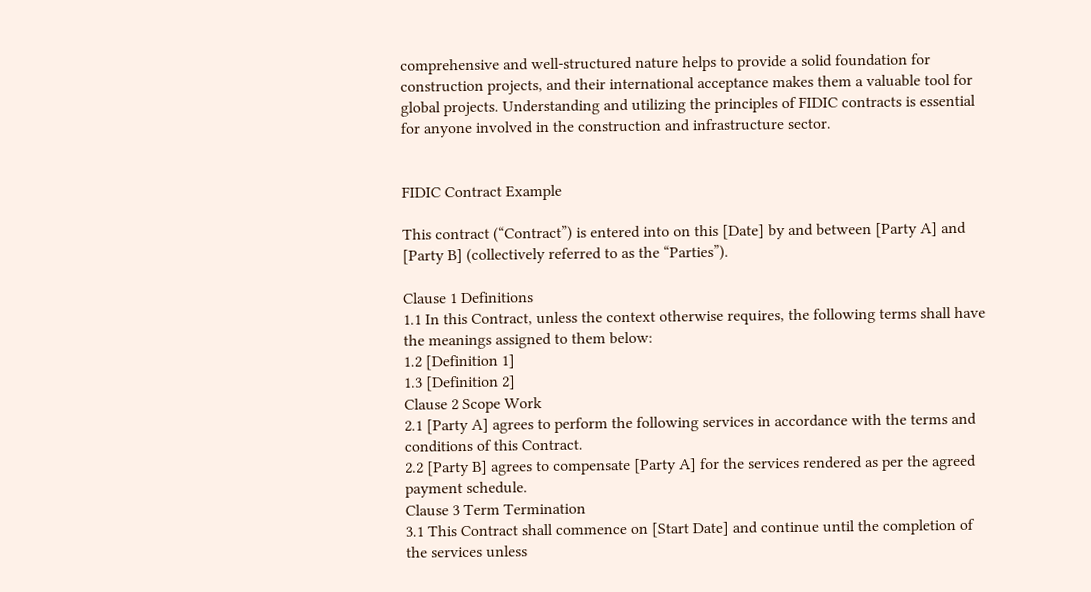comprehensive and well-structured nature helps to provide a solid foundation for construction projects, and their international acceptance makes them a valuable tool for global projects. Understanding and utilizing the principles of FIDIC contracts is essential for anyone involved in the construction and infrastructure sector.


FIDIC Contract Example

This contract (“Contract”) is entered into on this [Date] by and between [Party A] and [Party B] (collectively referred to as the “Parties”).

Clause 1 Definitions
1.1 In this Contract, unless the context otherwise requires, the following terms shall have the meanings assigned to them below:
1.2 [Definition 1]
1.3 [Definition 2]
Clause 2 Scope Work
2.1 [Party A] agrees to perform the following services in accordance with the terms and conditions of this Contract.
2.2 [Party B] agrees to compensate [Party A] for the services rendered as per the agreed payment schedule.
Clause 3 Term Termination
3.1 This Contract shall commence on [Start Date] and continue until the completion of the services unless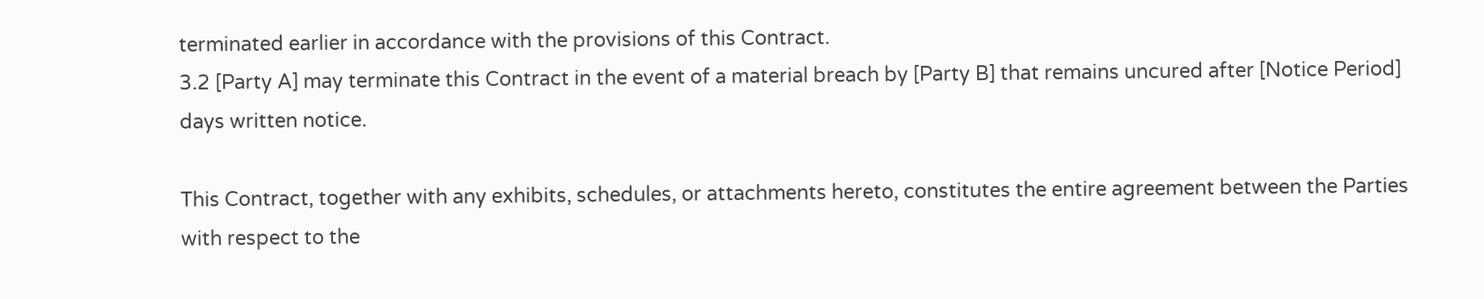terminated earlier in accordance with the provisions of this Contract.
3.2 [Party A] may terminate this Contract in the event of a material breach by [Party B] that remains uncured after [Notice Period] days written notice.

This Contract, together with any exhibits, schedules, or attachments hereto, constitutes the entire agreement between the Parties with respect to the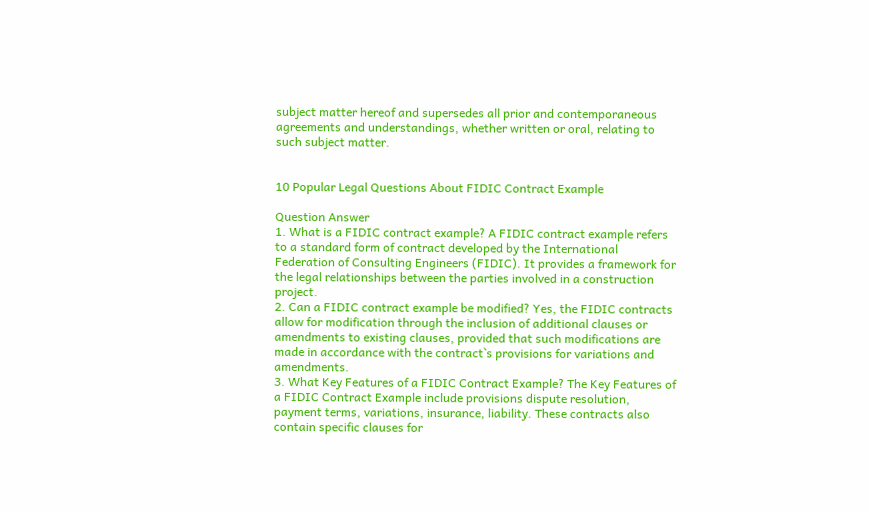subject matter hereof and supersedes all prior and contemporaneous agreements and understandings, whether written or oral, relating to such subject matter.


10 Popular Legal Questions About FIDIC Contract Example

Question Answer
1. What is a FIDIC contract example? A FIDIC contract example refers to a standard form of contract developed by the International Federation of Consulting Engineers (FIDIC). It provides a framework for the legal relationships between the parties involved in a construction project.
2. Can a FIDIC contract example be modified? Yes, the FIDIC contracts allow for modification through the inclusion of additional clauses or amendments to existing clauses, provided that such modifications are made in accordance with the contract`s provisions for variations and amendments.
3. What Key Features of a FIDIC Contract Example? The Key Features of a FIDIC Contract Example include provisions dispute resolution, payment terms, variations, insurance, liability. These contracts also contain specific clauses for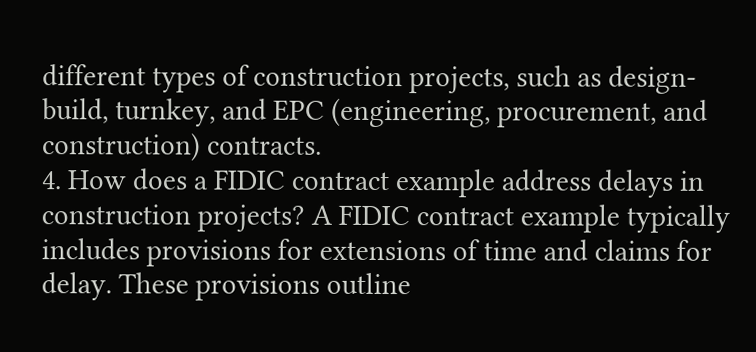different types of construction projects, such as design-build, turnkey, and EPC (engineering, procurement, and construction) contracts.
4. How does a FIDIC contract example address delays in construction projects? A FIDIC contract example typically includes provisions for extensions of time and claims for delay. These provisions outline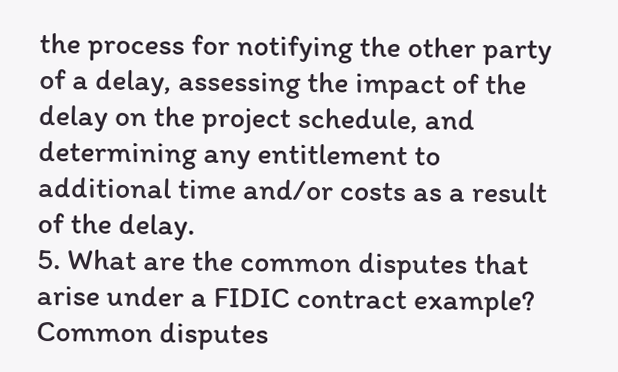the process for notifying the other party of a delay, assessing the impact of the delay on the project schedule, and determining any entitlement to additional time and/or costs as a result of the delay.
5. What are the common disputes that arise under a FIDIC contract example? Common disputes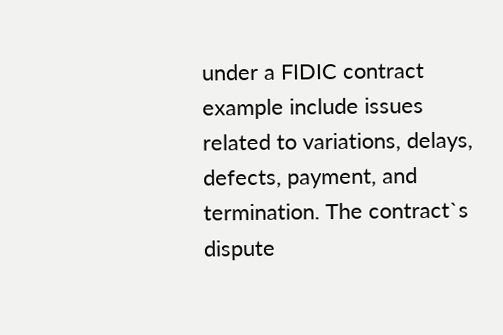under a FIDIC contract example include issues related to variations, delays, defects, payment, and termination. The contract`s dispute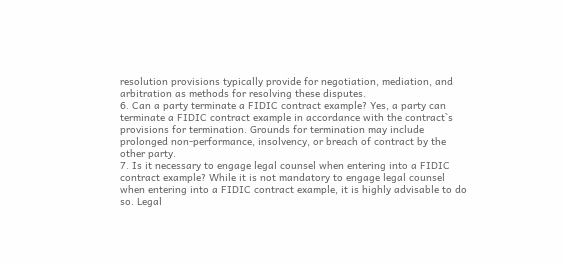resolution provisions typically provide for negotiation, mediation, and arbitration as methods for resolving these disputes.
6. Can a party terminate a FIDIC contract example? Yes, a party can terminate a FIDIC contract example in accordance with the contract`s provisions for termination. Grounds for termination may include prolonged non-performance, insolvency, or breach of contract by the other party.
7. Is it necessary to engage legal counsel when entering into a FIDIC contract example? While it is not mandatory to engage legal counsel when entering into a FIDIC contract example, it is highly advisable to do so. Legal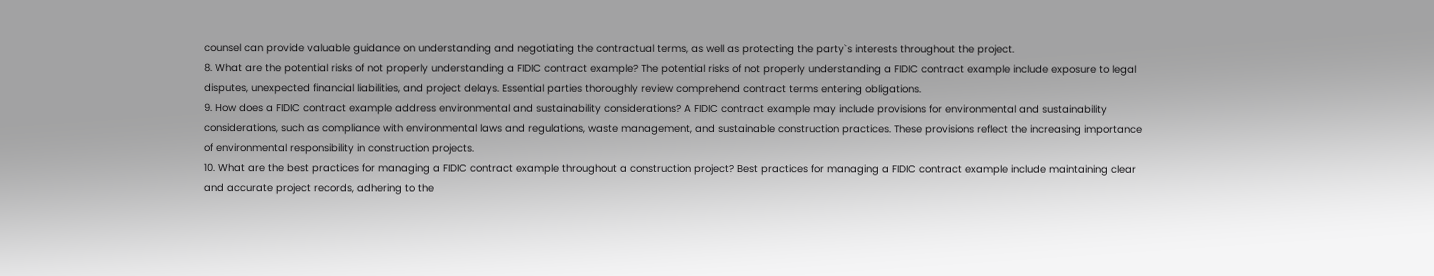counsel can provide valuable guidance on understanding and negotiating the contractual terms, as well as protecting the party`s interests throughout the project.
8. What are the potential risks of not properly understanding a FIDIC contract example? The potential risks of not properly understanding a FIDIC contract example include exposure to legal disputes, unexpected financial liabilities, and project delays. Essential parties thoroughly review comprehend contract terms entering obligations.
9. How does a FIDIC contract example address environmental and sustainability considerations? A FIDIC contract example may include provisions for environmental and sustainability considerations, such as compliance with environmental laws and regulations, waste management, and sustainable construction practices. These provisions reflect the increasing importance of environmental responsibility in construction projects.
10. What are the best practices for managing a FIDIC contract example throughout a construction project? Best practices for managing a FIDIC contract example include maintaining clear and accurate project records, adhering to the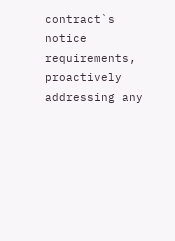contract`s notice requirements, proactively addressing any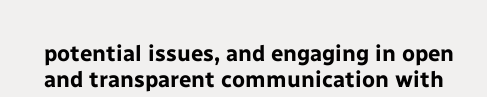potential issues, and engaging in open and transparent communication with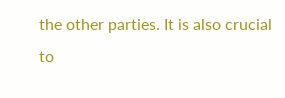the other parties. It is also crucial to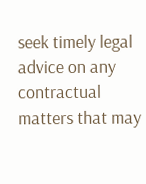seek timely legal advice on any contractual matters that may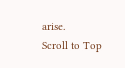arise.
Scroll to Top